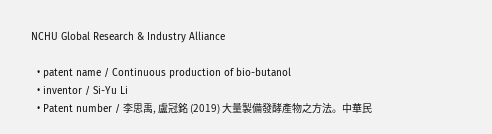NCHU Global Research & Industry Alliance

  • patent name / Continuous production of bio-butanol
  • inventor / Si-Yu Li
  • Patent number / 李思禹, 盧冠銘 (2019) 大量製備發酵產物之方法。中華民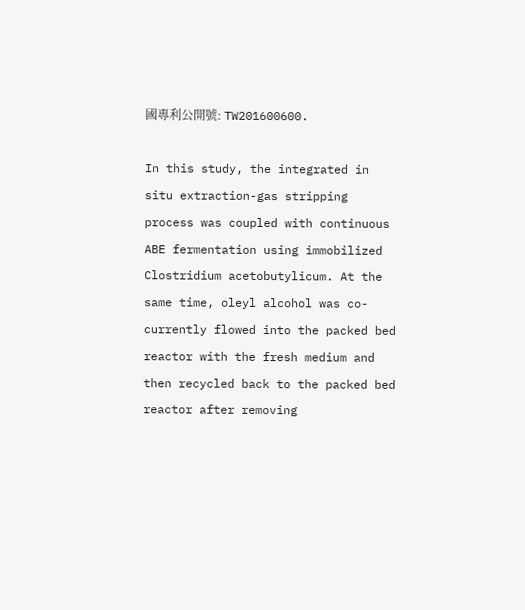國專利公開號: TW201600600.

In this study, the integrated in situ extraction-gas stripping process was coupled with continuous ABE fermentation using immobilized Clostridium acetobutylicum. At the same time, oleyl alcohol was co-currently flowed into the packed bed reactor with the fresh medium and then recycled back to the packed bed reactor after removing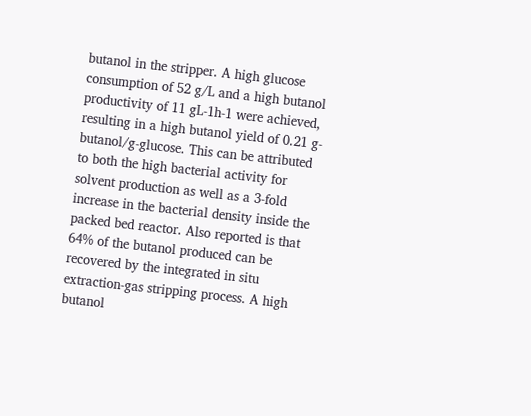butanol in the stripper. A high glucose consumption of 52 g/L and a high butanol productivity of 11 gL-1h-1 were achieved, resulting in a high butanol yield of 0.21 g-butanol/g-glucose. This can be attributed to both the high bacterial activity for solvent production as well as a 3-fold increase in the bacterial density inside the packed bed reactor. Also reported is that 64% of the butanol produced can be recovered by the integrated in situ extraction-gas stripping process. A high butanol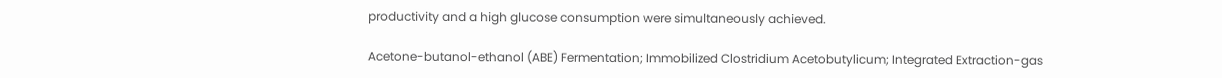productivity and a high glucose consumption were simultaneously achieved.

Acetone-butanol-ethanol (ABE) Fermentation; Immobilized Clostridium Acetobutylicum; Integrated Extraction-gas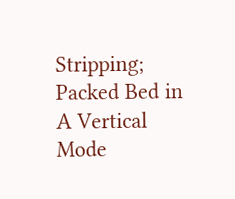Stripping; Packed Bed in A Vertical Mode